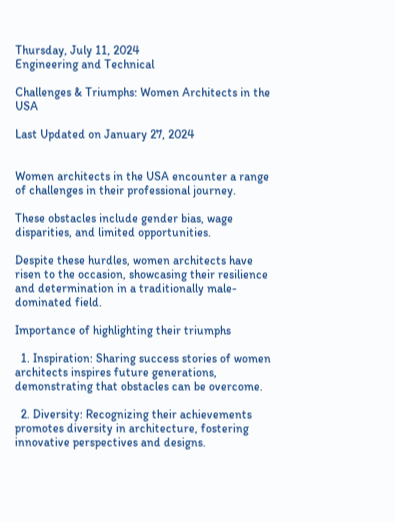Thursday, July 11, 2024
Engineering and Technical

Challenges & Triumphs: Women Architects in the USA

Last Updated on January 27, 2024


Women architects in the USA encounter a range of challenges in their professional journey.

These obstacles include gender bias, wage disparities, and limited opportunities.

Despite these hurdles, women architects have risen to the occasion, showcasing their resilience and determination in a traditionally male-dominated field.

Importance of highlighting their triumphs

  1. Inspiration: Sharing success stories of women architects inspires future generations, demonstrating that obstacles can be overcome.

  2. Diversity: Recognizing their achievements promotes diversity in architecture, fostering innovative perspectives and designs.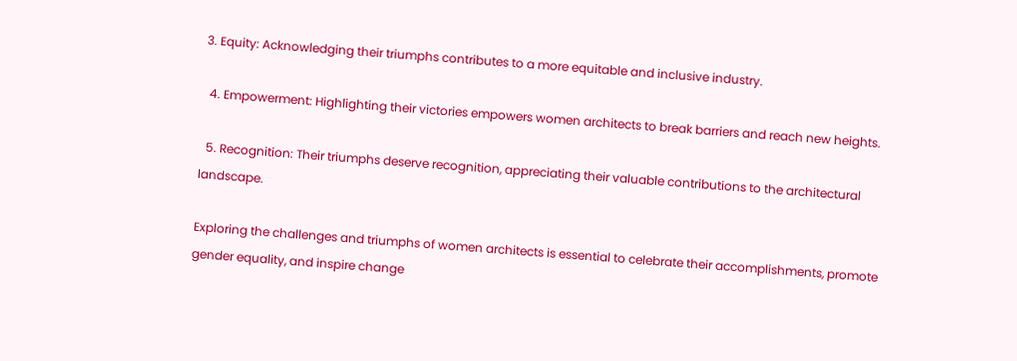3. Equity: Acknowledging their triumphs contributes to a more equitable and inclusive industry.

  4. Empowerment: Highlighting their victories empowers women architects to break barriers and reach new heights.

  5. Recognition: Their triumphs deserve recognition, appreciating their valuable contributions to the architectural landscape.

Exploring the challenges and triumphs of women architects is essential to celebrate their accomplishments, promote gender equality, and inspire change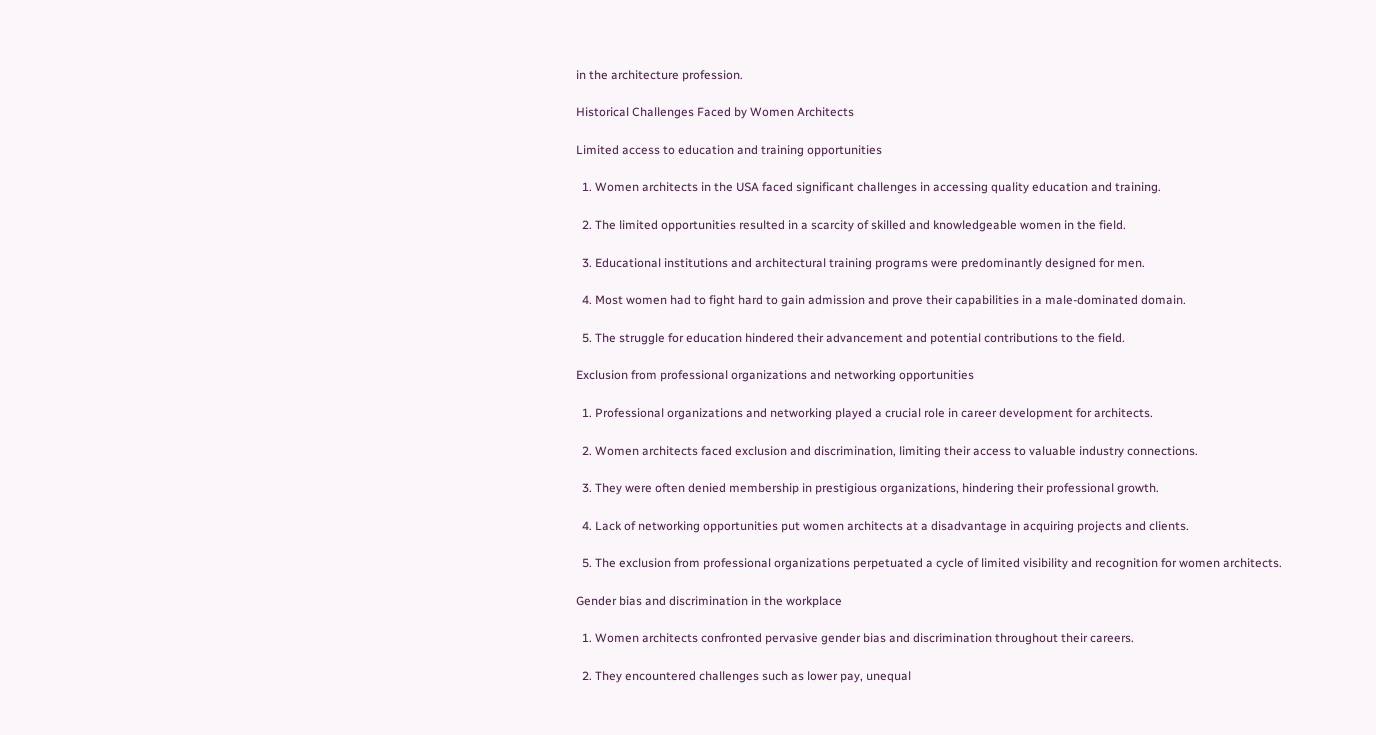in the architecture profession.

Historical Challenges Faced by Women Architects

Limited access to education and training opportunities

  1. Women architects in the USA faced significant challenges in accessing quality education and training.

  2. The limited opportunities resulted in a scarcity of skilled and knowledgeable women in the field.

  3. Educational institutions and architectural training programs were predominantly designed for men.

  4. Most women had to fight hard to gain admission and prove their capabilities in a male-dominated domain.

  5. The struggle for education hindered their advancement and potential contributions to the field.

Exclusion from professional organizations and networking opportunities

  1. Professional organizations and networking played a crucial role in career development for architects.

  2. Women architects faced exclusion and discrimination, limiting their access to valuable industry connections.

  3. They were often denied membership in prestigious organizations, hindering their professional growth.

  4. Lack of networking opportunities put women architects at a disadvantage in acquiring projects and clients.

  5. The exclusion from professional organizations perpetuated a cycle of limited visibility and recognition for women architects.

Gender bias and discrimination in the workplace

  1. Women architects confronted pervasive gender bias and discrimination throughout their careers.

  2. They encountered challenges such as lower pay, unequal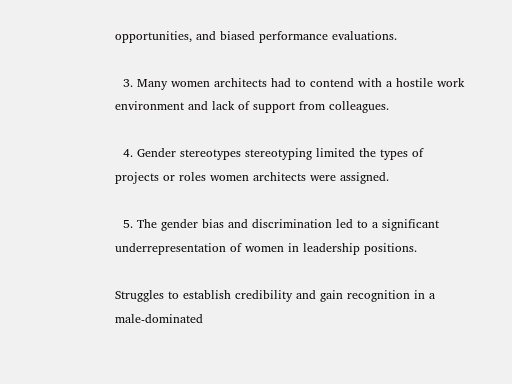opportunities, and biased performance evaluations.

  3. Many women architects had to contend with a hostile work environment and lack of support from colleagues.

  4. Gender stereotypes stereotyping limited the types of projects or roles women architects were assigned.

  5. The gender bias and discrimination led to a significant underrepresentation of women in leadership positions.

Struggles to establish credibility and gain recognition in a male-dominated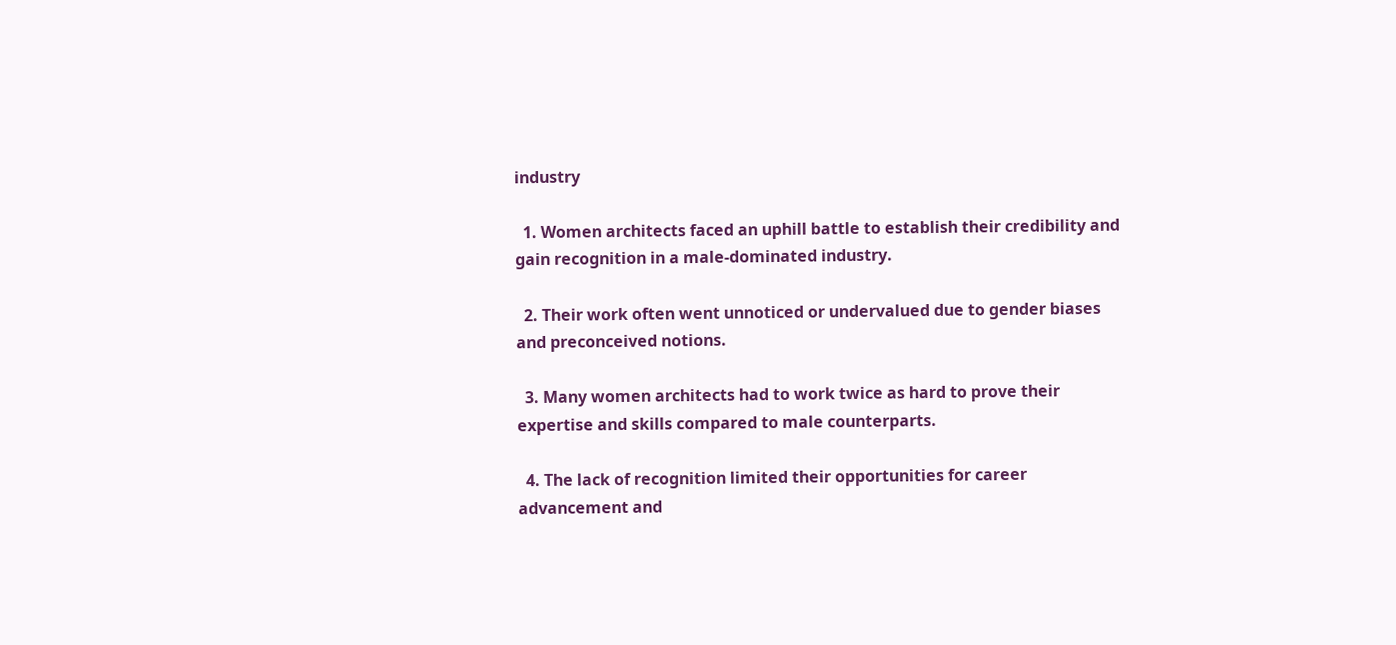industry

  1. Women architects faced an uphill battle to establish their credibility and gain recognition in a male-dominated industry.

  2. Their work often went unnoticed or undervalued due to gender biases and preconceived notions.

  3. Many women architects had to work twice as hard to prove their expertise and skills compared to male counterparts.

  4. The lack of recognition limited their opportunities for career advancement and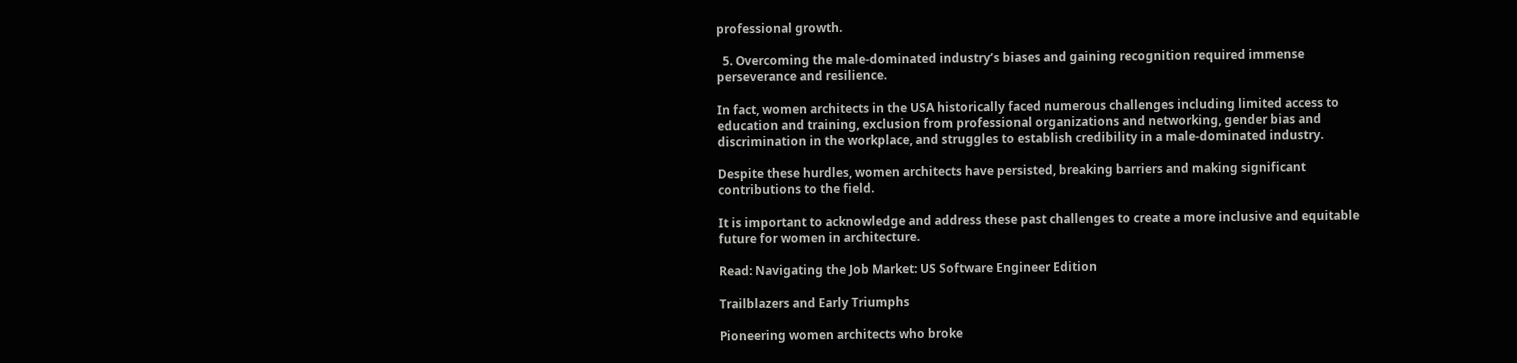professional growth.

  5. Overcoming the male-dominated industry’s biases and gaining recognition required immense perseverance and resilience.

In fact, women architects in the USA historically faced numerous challenges including limited access to education and training, exclusion from professional organizations and networking, gender bias and discrimination in the workplace, and struggles to establish credibility in a male-dominated industry.

Despite these hurdles, women architects have persisted, breaking barriers and making significant contributions to the field.

It is important to acknowledge and address these past challenges to create a more inclusive and equitable future for women in architecture.

Read: Navigating the Job Market: US Software Engineer Edition

Trailblazers and Early Triumphs

Pioneering women architects who broke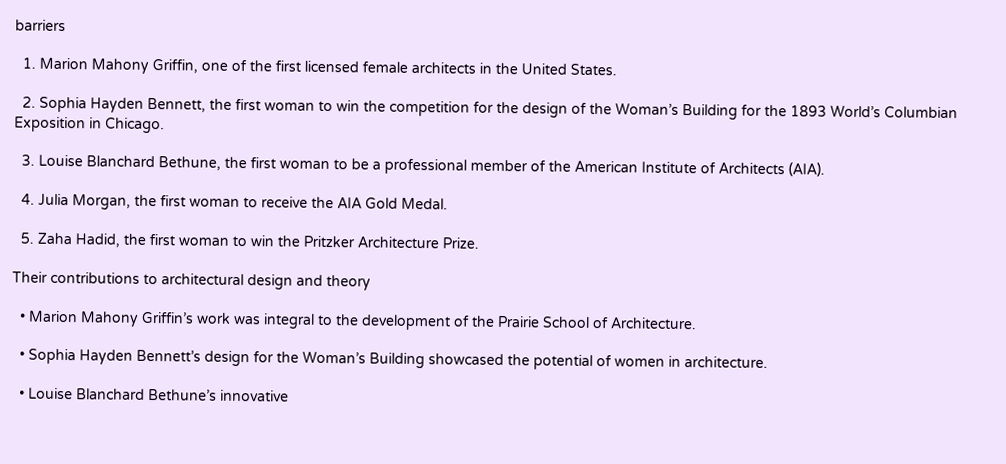barriers

  1. Marion Mahony Griffin, one of the first licensed female architects in the United States.

  2. Sophia Hayden Bennett, the first woman to win the competition for the design of the Woman’s Building for the 1893 World’s Columbian Exposition in Chicago.

  3. Louise Blanchard Bethune, the first woman to be a professional member of the American Institute of Architects (AIA).

  4. Julia Morgan, the first woman to receive the AIA Gold Medal.

  5. Zaha Hadid, the first woman to win the Pritzker Architecture Prize.

Their contributions to architectural design and theory

  • Marion Mahony Griffin’s work was integral to the development of the Prairie School of Architecture.

  • Sophia Hayden Bennett’s design for the Woman’s Building showcased the potential of women in architecture.

  • Louise Blanchard Bethune’s innovative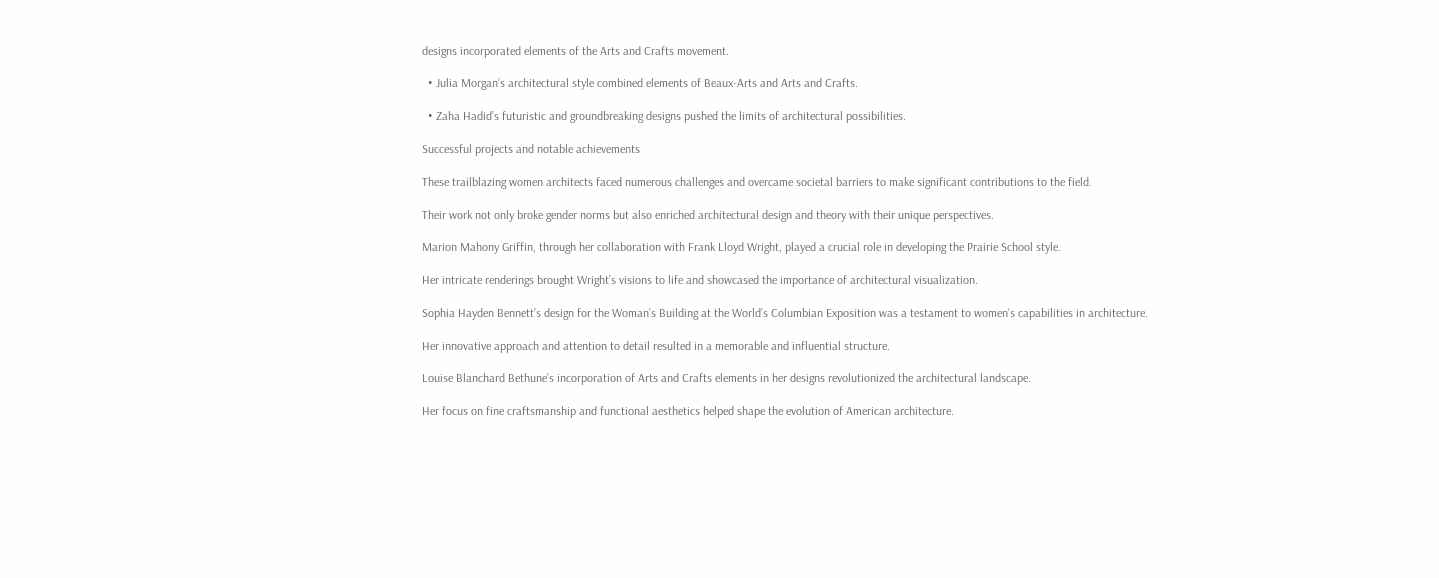designs incorporated elements of the Arts and Crafts movement.

  • Julia Morgan’s architectural style combined elements of Beaux-Arts and Arts and Crafts.

  • Zaha Hadid’s futuristic and groundbreaking designs pushed the limits of architectural possibilities.

Successful projects and notable achievements

These trailblazing women architects faced numerous challenges and overcame societal barriers to make significant contributions to the field.

Their work not only broke gender norms but also enriched architectural design and theory with their unique perspectives.

Marion Mahony Griffin, through her collaboration with Frank Lloyd Wright, played a crucial role in developing the Prairie School style.

Her intricate renderings brought Wright’s visions to life and showcased the importance of architectural visualization.

Sophia Hayden Bennett’s design for the Woman’s Building at the World’s Columbian Exposition was a testament to women’s capabilities in architecture.

Her innovative approach and attention to detail resulted in a memorable and influential structure.

Louise Blanchard Bethune’s incorporation of Arts and Crafts elements in her designs revolutionized the architectural landscape.

Her focus on fine craftsmanship and functional aesthetics helped shape the evolution of American architecture.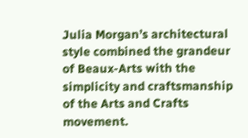Julia Morgan’s architectural style combined the grandeur of Beaux-Arts with the simplicity and craftsmanship of the Arts and Crafts movement.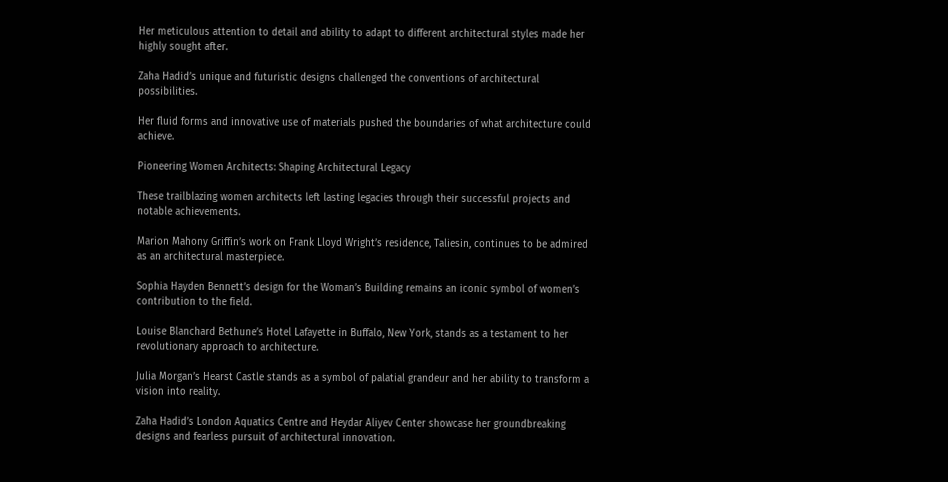Her meticulous attention to detail and ability to adapt to different architectural styles made her highly sought after.

Zaha Hadid’s unique and futuristic designs challenged the conventions of architectural possibilities.

Her fluid forms and innovative use of materials pushed the boundaries of what architecture could achieve.

Pioneering Women Architects: Shaping Architectural Legacy

These trailblazing women architects left lasting legacies through their successful projects and notable achievements.

Marion Mahony Griffin’s work on Frank Lloyd Wright’s residence, Taliesin, continues to be admired as an architectural masterpiece.

Sophia Hayden Bennett’s design for the Woman’s Building remains an iconic symbol of women’s contribution to the field.

Louise Blanchard Bethune’s Hotel Lafayette in Buffalo, New York, stands as a testament to her revolutionary approach to architecture.

Julia Morgan’s Hearst Castle stands as a symbol of palatial grandeur and her ability to transform a vision into reality.

Zaha Hadid’s London Aquatics Centre and Heydar Aliyev Center showcase her groundbreaking designs and fearless pursuit of architectural innovation.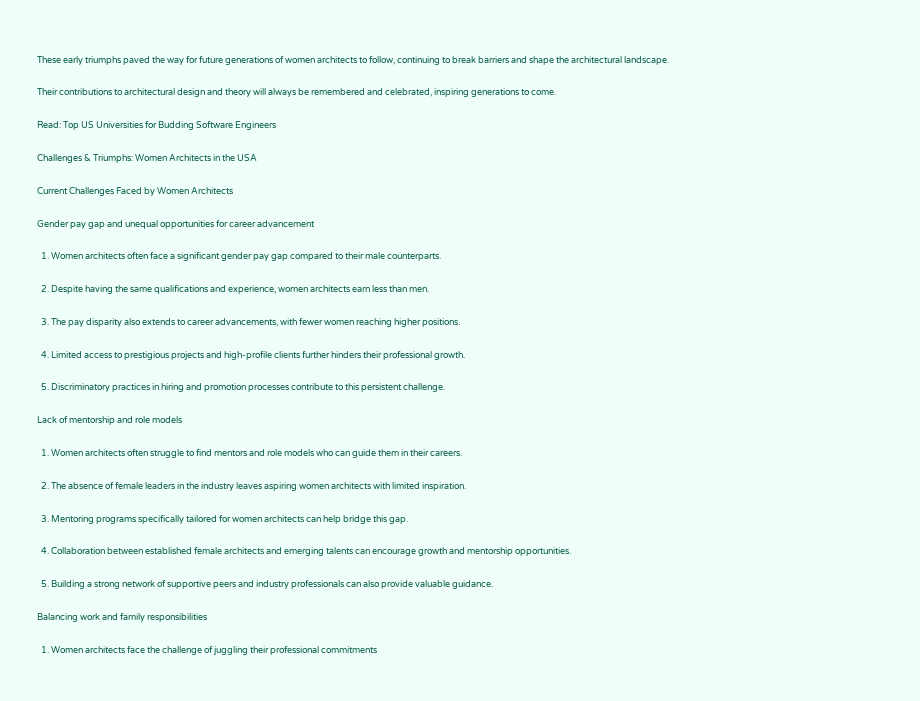These early triumphs paved the way for future generations of women architects to follow, continuing to break barriers and shape the architectural landscape.

Their contributions to architectural design and theory will always be remembered and celebrated, inspiring generations to come.

Read: Top US Universities for Budding Software Engineers

Challenges & Triumphs: Women Architects in the USA

Current Challenges Faced by Women Architects

Gender pay gap and unequal opportunities for career advancement

  1. Women architects often face a significant gender pay gap compared to their male counterparts.

  2. Despite having the same qualifications and experience, women architects earn less than men.

  3. The pay disparity also extends to career advancements, with fewer women reaching higher positions.

  4. Limited access to prestigious projects and high-profile clients further hinders their professional growth.

  5. Discriminatory practices in hiring and promotion processes contribute to this persistent challenge.

Lack of mentorship and role models

  1. Women architects often struggle to find mentors and role models who can guide them in their careers.

  2. The absence of female leaders in the industry leaves aspiring women architects with limited inspiration.

  3. Mentoring programs specifically tailored for women architects can help bridge this gap.

  4. Collaboration between established female architects and emerging talents can encourage growth and mentorship opportunities.

  5. Building a strong network of supportive peers and industry professionals can also provide valuable guidance.

Balancing work and family responsibilities

  1. Women architects face the challenge of juggling their professional commitments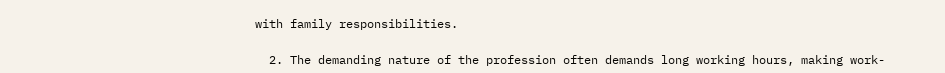with family responsibilities.

  2. The demanding nature of the profession often demands long working hours, making work-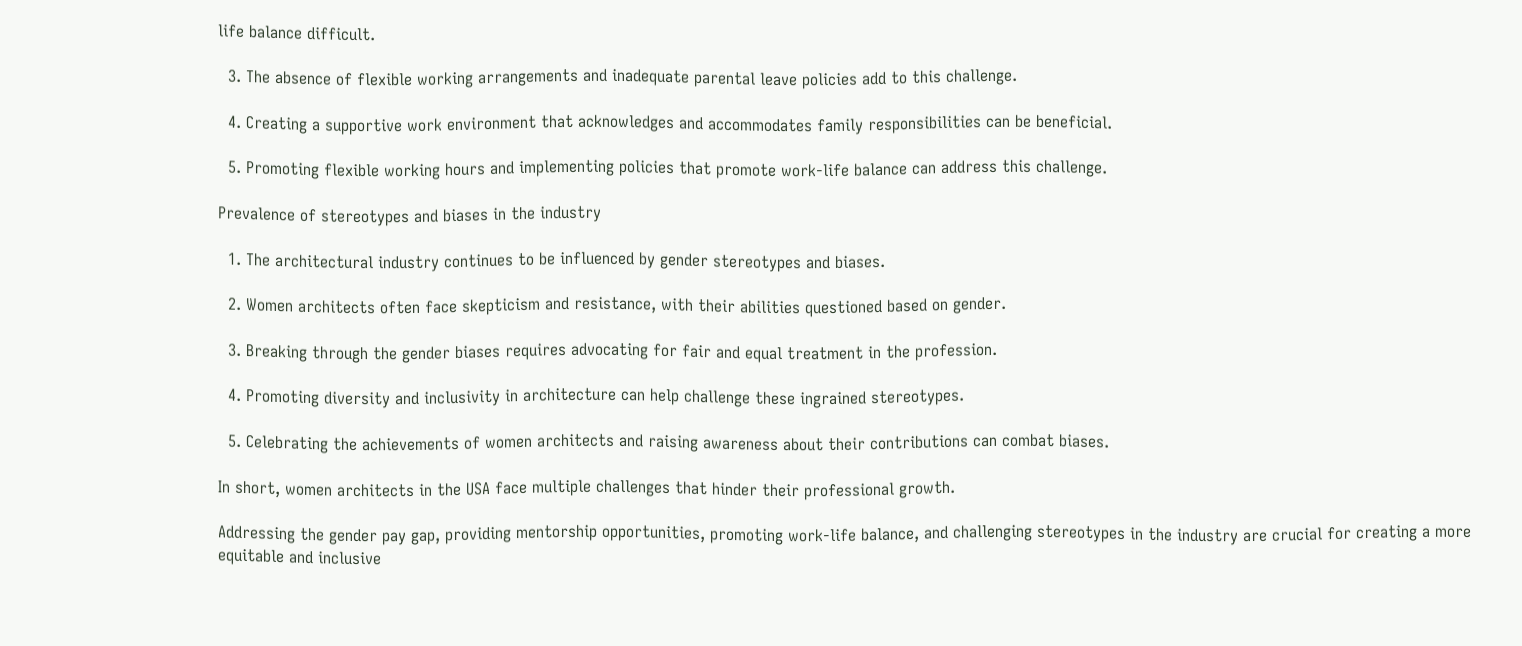life balance difficult.

  3. The absence of flexible working arrangements and inadequate parental leave policies add to this challenge.

  4. Creating a supportive work environment that acknowledges and accommodates family responsibilities can be beneficial.

  5. Promoting flexible working hours and implementing policies that promote work-life balance can address this challenge.

Prevalence of stereotypes and biases in the industry

  1. The architectural industry continues to be influenced by gender stereotypes and biases.

  2. Women architects often face skepticism and resistance, with their abilities questioned based on gender.

  3. Breaking through the gender biases requires advocating for fair and equal treatment in the profession.

  4. Promoting diversity and inclusivity in architecture can help challenge these ingrained stereotypes.

  5. Celebrating the achievements of women architects and raising awareness about their contributions can combat biases.

In short, women architects in the USA face multiple challenges that hinder their professional growth.

Addressing the gender pay gap, providing mentorship opportunities, promoting work-life balance, and challenging stereotypes in the industry are crucial for creating a more equitable and inclusive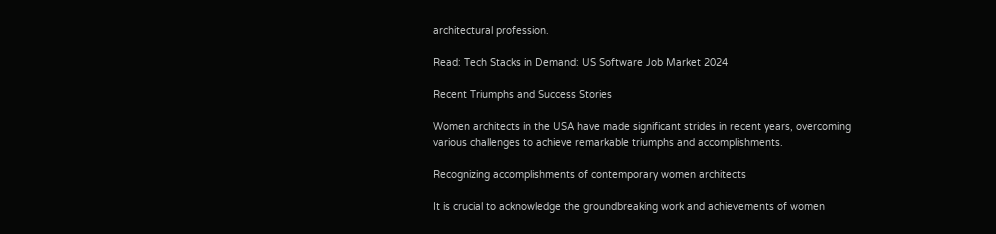architectural profession.

Read: Tech Stacks in Demand: US Software Job Market 2024

Recent Triumphs and Success Stories

Women architects in the USA have made significant strides in recent years, overcoming various challenges to achieve remarkable triumphs and accomplishments.

Recognizing accomplishments of contemporary women architects

It is crucial to acknowledge the groundbreaking work and achievements of women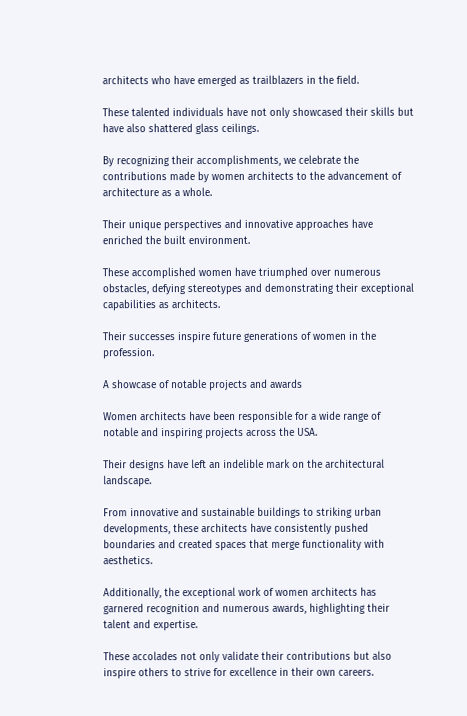architects who have emerged as trailblazers in the field.

These talented individuals have not only showcased their skills but have also shattered glass ceilings.

By recognizing their accomplishments, we celebrate the contributions made by women architects to the advancement of architecture as a whole.

Their unique perspectives and innovative approaches have enriched the built environment.

These accomplished women have triumphed over numerous obstacles, defying stereotypes and demonstrating their exceptional capabilities as architects.

Their successes inspire future generations of women in the profession.

A showcase of notable projects and awards

Women architects have been responsible for a wide range of notable and inspiring projects across the USA.

Their designs have left an indelible mark on the architectural landscape.

From innovative and sustainable buildings to striking urban developments, these architects have consistently pushed boundaries and created spaces that merge functionality with aesthetics.

Additionally, the exceptional work of women architects has garnered recognition and numerous awards, highlighting their talent and expertise.

These accolades not only validate their contributions but also inspire others to strive for excellence in their own careers.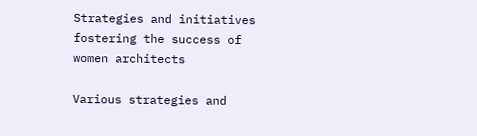Strategies and initiatives fostering the success of women architects

Various strategies and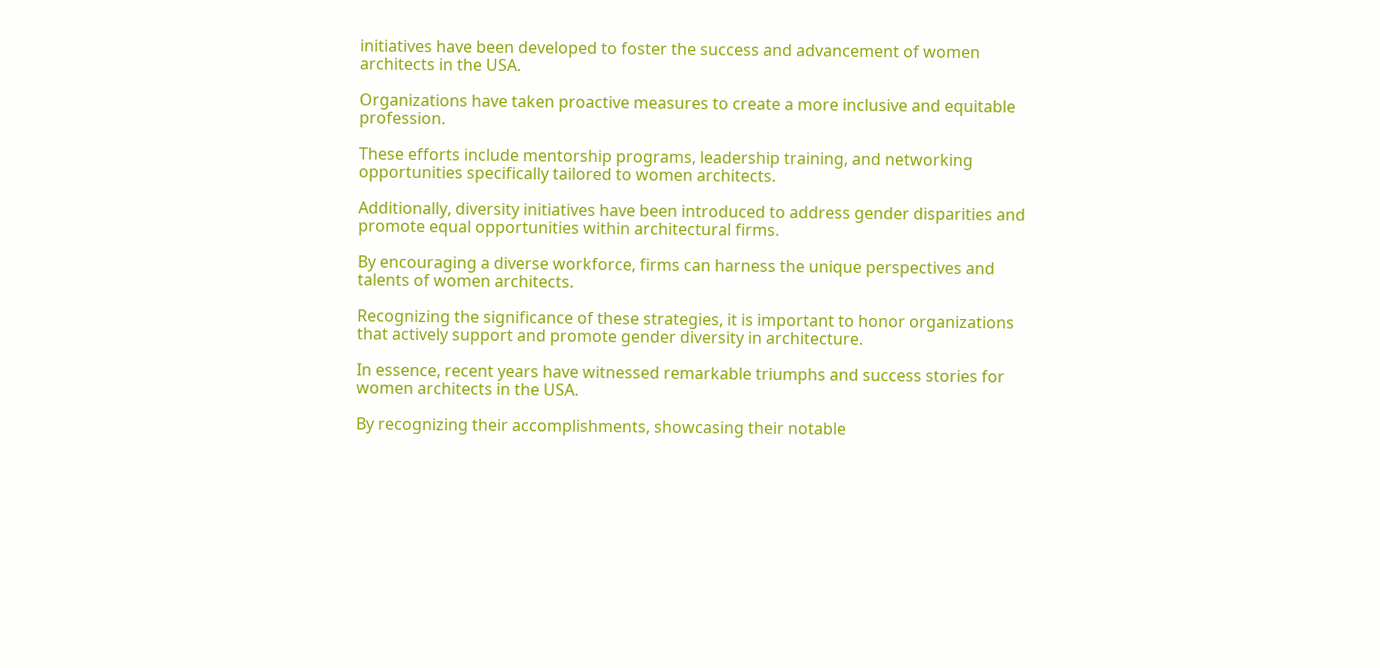initiatives have been developed to foster the success and advancement of women architects in the USA.

Organizations have taken proactive measures to create a more inclusive and equitable profession.

These efforts include mentorship programs, leadership training, and networking opportunities specifically tailored to women architects.

Additionally, diversity initiatives have been introduced to address gender disparities and promote equal opportunities within architectural firms.

By encouraging a diverse workforce, firms can harness the unique perspectives and talents of women architects.

Recognizing the significance of these strategies, it is important to honor organizations that actively support and promote gender diversity in architecture.

In essence, recent years have witnessed remarkable triumphs and success stories for women architects in the USA.

By recognizing their accomplishments, showcasing their notable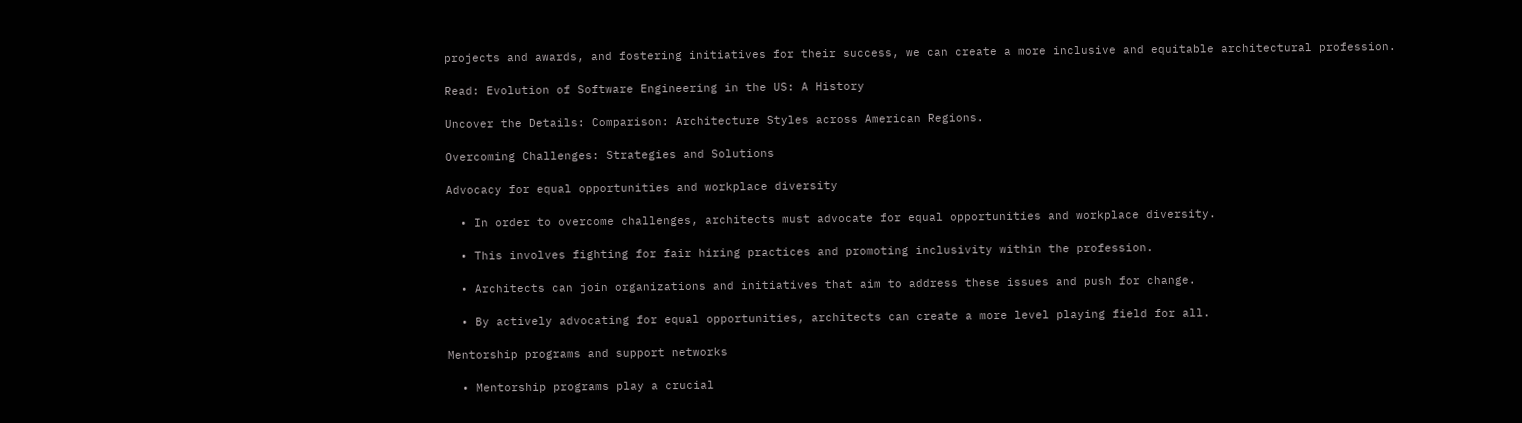projects and awards, and fostering initiatives for their success, we can create a more inclusive and equitable architectural profession.

Read: Evolution of Software Engineering in the US: A History

Uncover the Details: Comparison: Architecture Styles across American Regions.

Overcoming Challenges: Strategies and Solutions

Advocacy for equal opportunities and workplace diversity

  • In order to overcome challenges, architects must advocate for equal opportunities and workplace diversity.

  • This involves fighting for fair hiring practices and promoting inclusivity within the profession.

  • Architects can join organizations and initiatives that aim to address these issues and push for change.

  • By actively advocating for equal opportunities, architects can create a more level playing field for all.

Mentorship programs and support networks

  • Mentorship programs play a crucial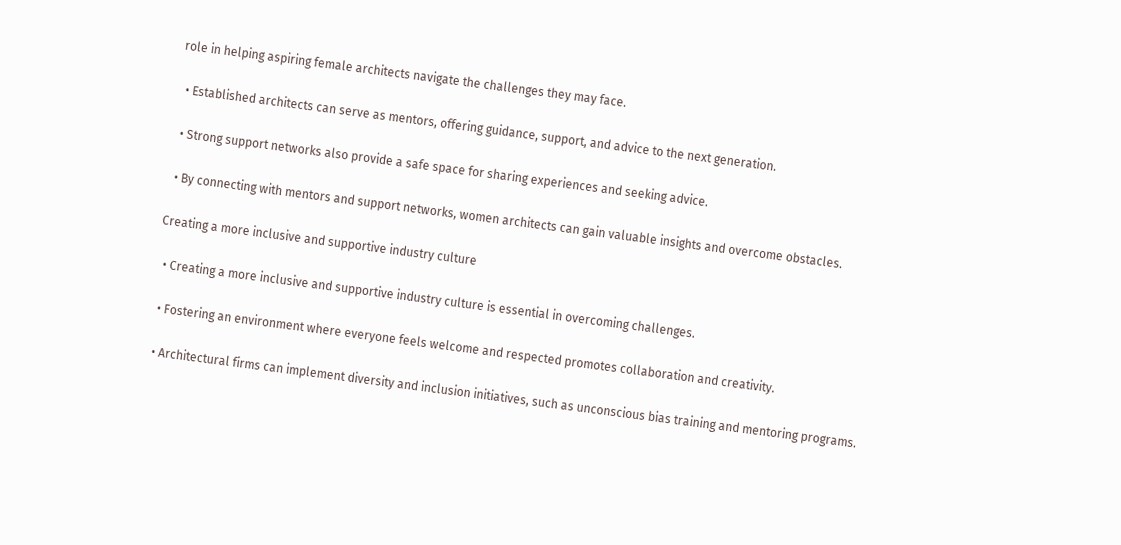role in helping aspiring female architects navigate the challenges they may face.

  • Established architects can serve as mentors, offering guidance, support, and advice to the next generation.

  • Strong support networks also provide a safe space for sharing experiences and seeking advice.

  • By connecting with mentors and support networks, women architects can gain valuable insights and overcome obstacles.

Creating a more inclusive and supportive industry culture

  • Creating a more inclusive and supportive industry culture is essential in overcoming challenges.

  • Fostering an environment where everyone feels welcome and respected promotes collaboration and creativity.

  • Architectural firms can implement diversity and inclusion initiatives, such as unconscious bias training and mentoring programs.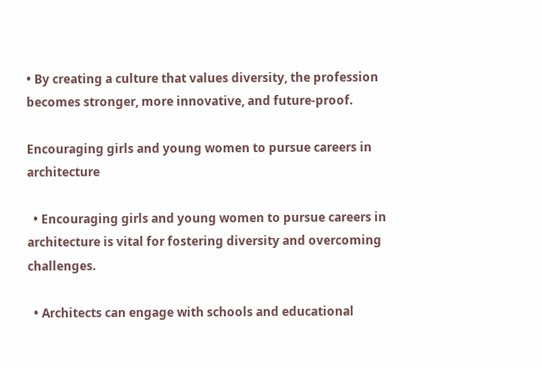• By creating a culture that values diversity, the profession becomes stronger, more innovative, and future-proof.

Encouraging girls and young women to pursue careers in architecture

  • Encouraging girls and young women to pursue careers in architecture is vital for fostering diversity and overcoming challenges.

  • Architects can engage with schools and educational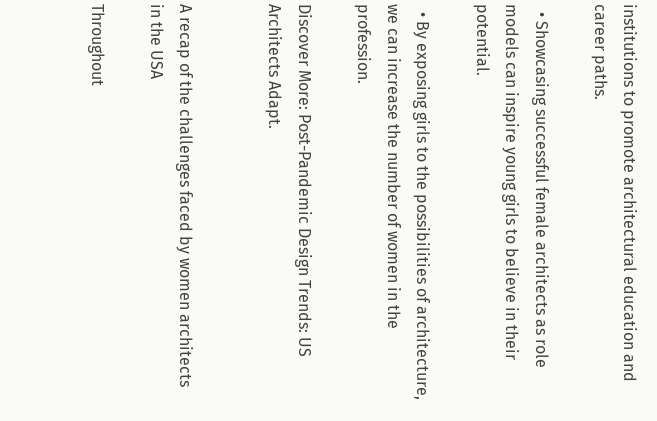institutions to promote architectural education and career paths.

  • Showcasing successful female architects as role models can inspire young girls to believe in their potential.

  • By exposing girls to the possibilities of architecture, we can increase the number of women in the profession.

Discover More: Post-Pandemic Design Trends: US Architects Adapt.


A recap of the challenges faced by women architects in the USA

Throughout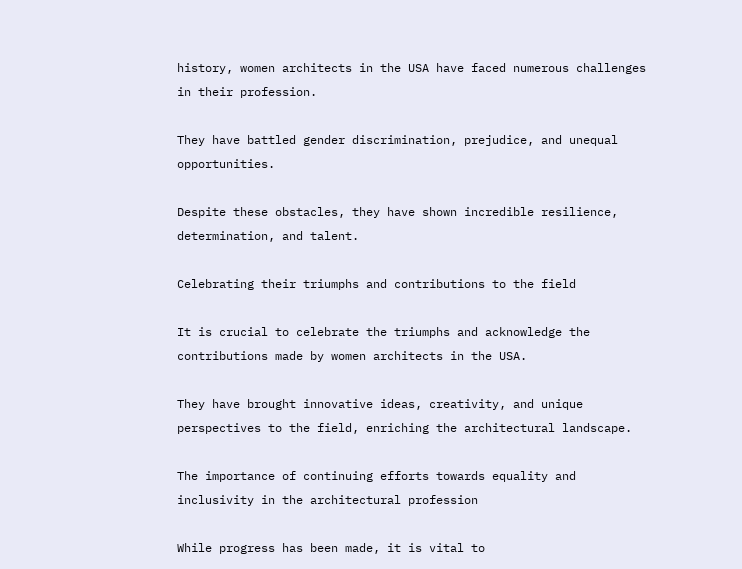history, women architects in the USA have faced numerous challenges in their profession.

They have battled gender discrimination, prejudice, and unequal opportunities.

Despite these obstacles, they have shown incredible resilience, determination, and talent.

Celebrating their triumphs and contributions to the field

It is crucial to celebrate the triumphs and acknowledge the contributions made by women architects in the USA.

They have brought innovative ideas, creativity, and unique perspectives to the field, enriching the architectural landscape.

The importance of continuing efforts towards equality and inclusivity in the architectural profession

While progress has been made, it is vital to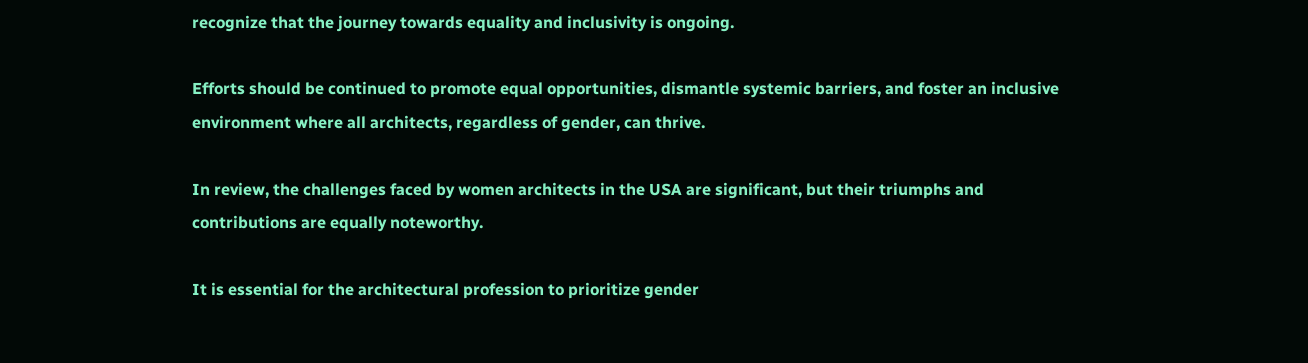recognize that the journey towards equality and inclusivity is ongoing.

Efforts should be continued to promote equal opportunities, dismantle systemic barriers, and foster an inclusive environment where all architects, regardless of gender, can thrive.

In review, the challenges faced by women architects in the USA are significant, but their triumphs and contributions are equally noteworthy.

It is essential for the architectural profession to prioritize gender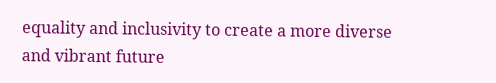equality and inclusivity to create a more diverse and vibrant future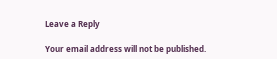Leave a Reply

Your email address will not be published.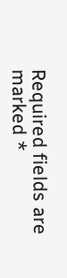Required fields are marked *